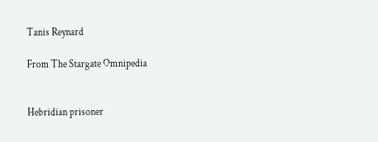Tanis Reynard

From The Stargate Omnipedia


Hebridian prisoner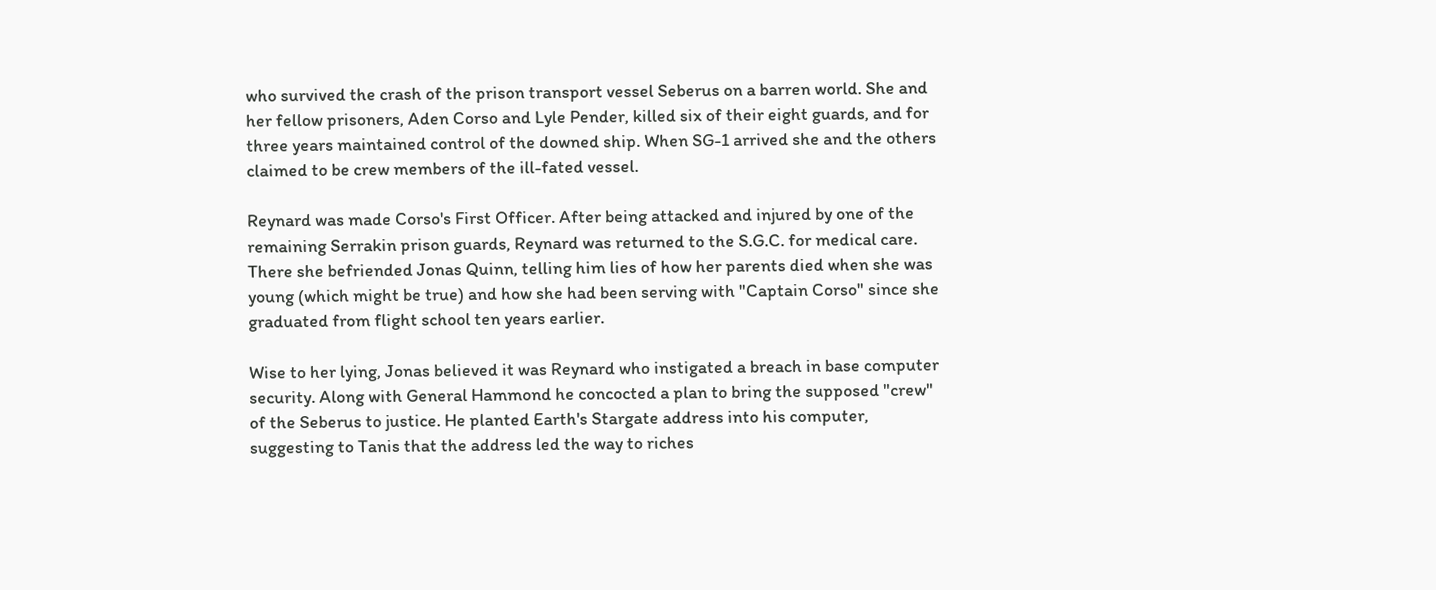who survived the crash of the prison transport vessel Seberus on a barren world. She and her fellow prisoners, Aden Corso and Lyle Pender, killed six of their eight guards, and for three years maintained control of the downed ship. When SG-1 arrived she and the others claimed to be crew members of the ill-fated vessel.

Reynard was made Corso's First Officer. After being attacked and injured by one of the remaining Serrakin prison guards, Reynard was returned to the S.G.C. for medical care. There she befriended Jonas Quinn, telling him lies of how her parents died when she was young (which might be true) and how she had been serving with "Captain Corso" since she graduated from flight school ten years earlier.

Wise to her lying, Jonas believed it was Reynard who instigated a breach in base computer security. Along with General Hammond he concocted a plan to bring the supposed "crew" of the Seberus to justice. He planted Earth's Stargate address into his computer, suggesting to Tanis that the address led the way to riches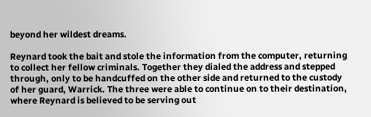beyond her wildest dreams.

Reynard took the bait and stole the information from the computer, returning to collect her fellow criminals. Together they dialed the address and stepped through, only to be handcuffed on the other side and returned to the custody of her guard, Warrick. The three were able to continue on to their destination, where Reynard is believed to be serving out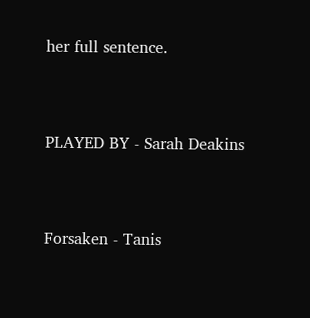her full sentence.


PLAYED BY - Sarah Deakins


Forsaken - Tanis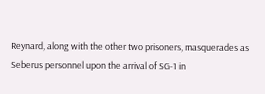Reynard, along with the other two prisoners, masquerades as Seberus personnel upon the arrival of SG-1 in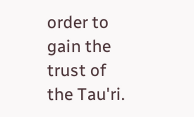order to gain the trust of the Tau'ri.